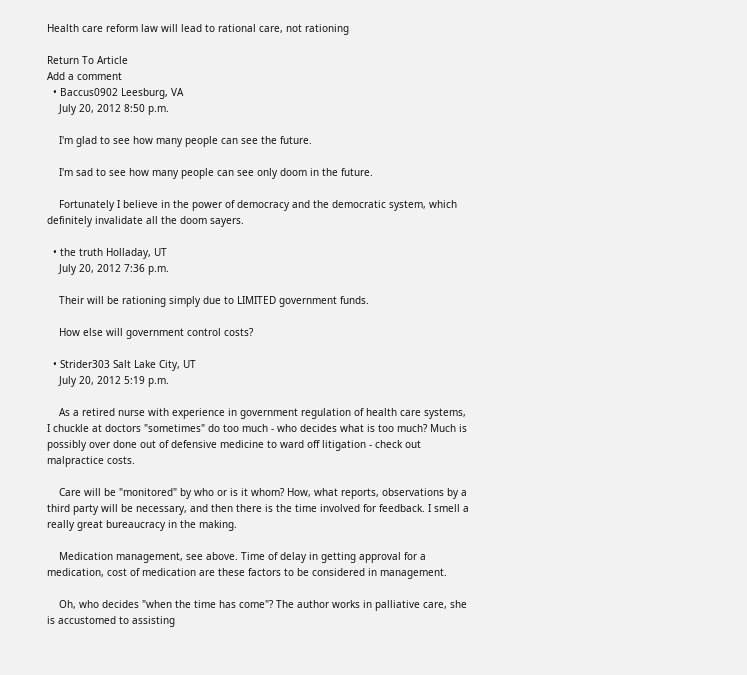Health care reform law will lead to rational care, not rationing

Return To Article
Add a comment
  • Baccus0902 Leesburg, VA
    July 20, 2012 8:50 p.m.

    I'm glad to see how many people can see the future.

    I'm sad to see how many people can see only doom in the future.

    Fortunately I believe in the power of democracy and the democratic system, which definitely invalidate all the doom sayers.

  • the truth Holladay, UT
    July 20, 2012 7:36 p.m.

    Their will be rationing simply due to LIMITED government funds.

    How else will government control costs?

  • Strider303 Salt Lake City, UT
    July 20, 2012 5:19 p.m.

    As a retired nurse with experience in government regulation of health care systems, I chuckle at doctors "sometimes" do too much - who decides what is too much? Much is possibly over done out of defensive medicine to ward off litigation - check out malpractice costs.

    Care will be "monitored" by who or is it whom? How, what reports, observations by a third party will be necessary, and then there is the time involved for feedback. I smell a really great bureaucracy in the making.

    Medication management, see above. Time of delay in getting approval for a medication, cost of medication are these factors to be considered in management.

    Oh, who decides "when the time has come"? The author works in palliative care, she is accustomed to assisting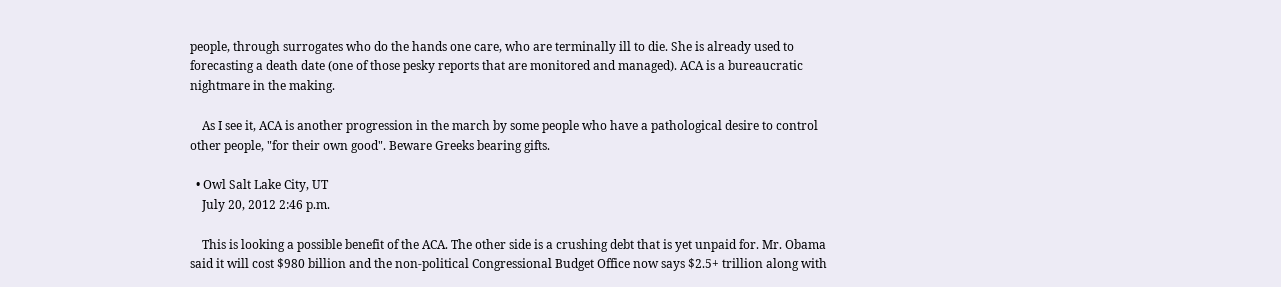people, through surrogates who do the hands one care, who are terminally ill to die. She is already used to forecasting a death date (one of those pesky reports that are monitored and managed). ACA is a bureaucratic nightmare in the making.

    As I see it, ACA is another progression in the march by some people who have a pathological desire to control other people, "for their own good". Beware Greeks bearing gifts.

  • Owl Salt Lake City, UT
    July 20, 2012 2:46 p.m.

    This is looking a possible benefit of the ACA. The other side is a crushing debt that is yet unpaid for. Mr. Obama said it will cost $980 billion and the non-political Congressional Budget Office now says $2.5+ trillion along with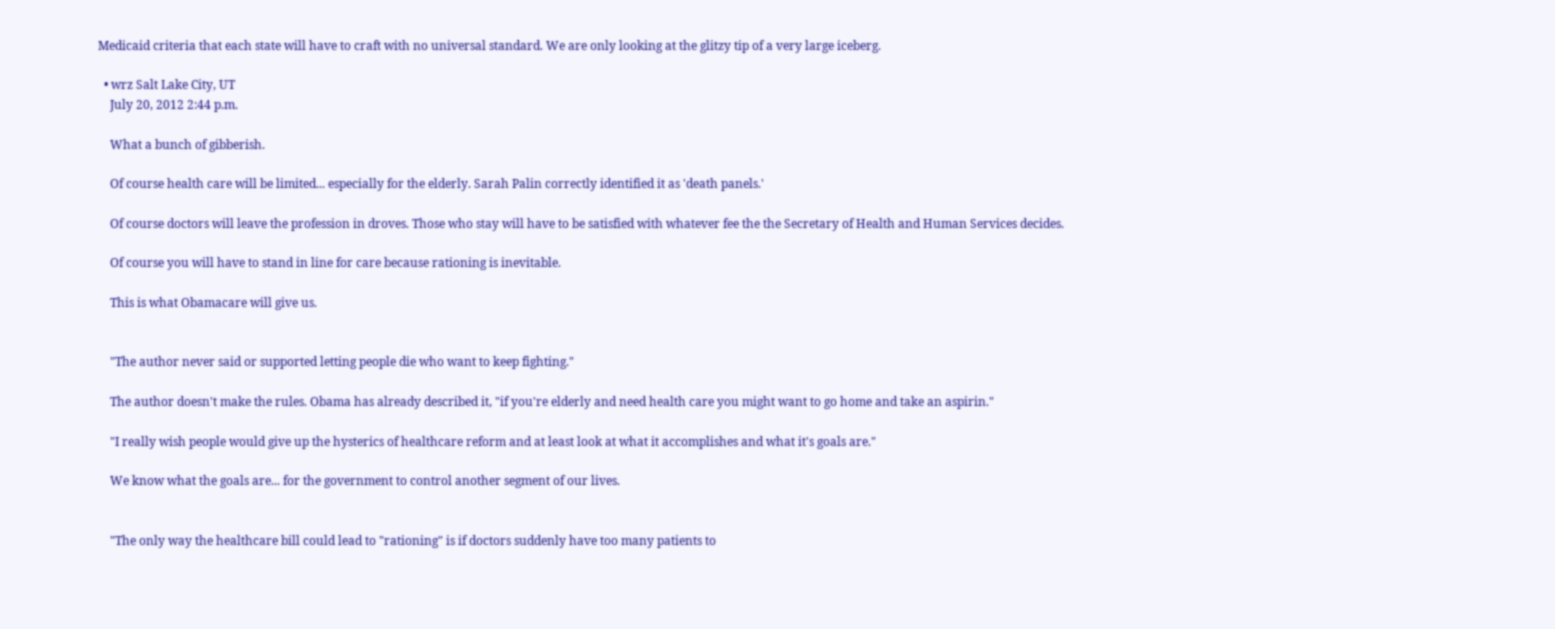Medicaid criteria that each state will have to craft with no universal standard. We are only looking at the glitzy tip of a very large iceberg.

  • wrz Salt Lake City, UT
    July 20, 2012 2:44 p.m.

    What a bunch of gibberish.

    Of course health care will be limited... especially for the elderly. Sarah Palin correctly identified it as 'death panels.'

    Of course doctors will leave the profession in droves. Those who stay will have to be satisfied with whatever fee the the Secretary of Health and Human Services decides.

    Of course you will have to stand in line for care because rationing is inevitable.

    This is what Obamacare will give us.


    "The author never said or supported letting people die who want to keep fighting."

    The author doesn't make the rules. Obama has already described it, "if you're elderly and need health care you might want to go home and take an aspirin."

    "I really wish people would give up the hysterics of healthcare reform and at least look at what it accomplishes and what it's goals are."

    We know what the goals are... for the government to control another segment of our lives.


    "The only way the healthcare bill could lead to "rationing" is if doctors suddenly have too many patients to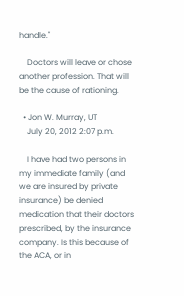handle."

    Doctors will leave or chose another profession. That will be the cause of rationing.

  • Jon W. Murray, UT
    July 20, 2012 2:07 p.m.

    I have had two persons in my immediate family (and we are insured by private insurance) be denied medication that their doctors prescribed, by the insurance company. Is this because of the ACA, or in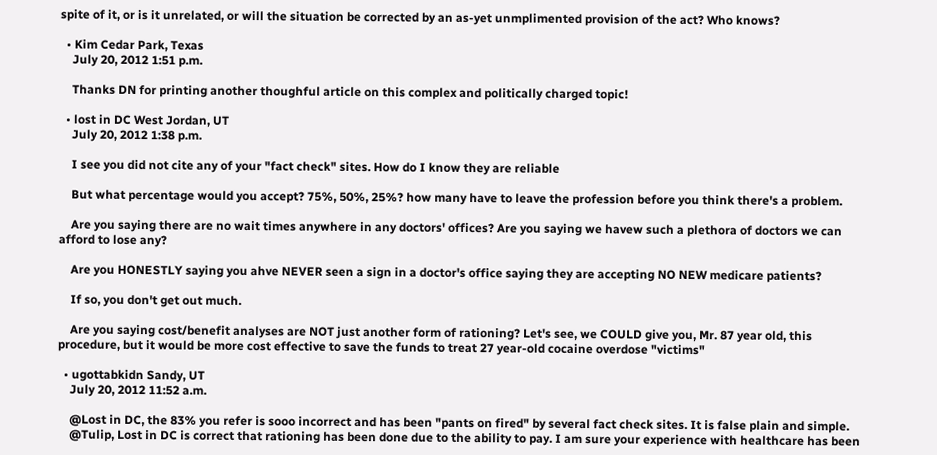spite of it, or is it unrelated, or will the situation be corrected by an as-yet unmplimented provision of the act? Who knows?

  • Kim Cedar Park, Texas
    July 20, 2012 1:51 p.m.

    Thanks DN for printing another thoughful article on this complex and politically charged topic!

  • lost in DC West Jordan, UT
    July 20, 2012 1:38 p.m.

    I see you did not cite any of your "fact check" sites. How do I know they are reliable

    But what percentage would you accept? 75%, 50%, 25%? how many have to leave the profession before you think there's a problem.

    Are you saying there are no wait times anywhere in any doctors' offices? Are you saying we havew such a plethora of doctors we can afford to lose any?

    Are you HONESTLY saying you ahve NEVER seen a sign in a doctor's office saying they are accepting NO NEW medicare patients?

    If so, you don't get out much.

    Are you saying cost/benefit analyses are NOT just another form of rationing? Let's see, we COULD give you, Mr. 87 year old, this procedure, but it would be more cost effective to save the funds to treat 27 year-old cocaine overdose "victims"

  • ugottabkidn Sandy, UT
    July 20, 2012 11:52 a.m.

    @Lost in DC, the 83% you refer is sooo incorrect and has been "pants on fired" by several fact check sites. It is false plain and simple.
    @Tulip, Lost in DC is correct that rationing has been done due to the ability to pay. I am sure your experience with healthcare has been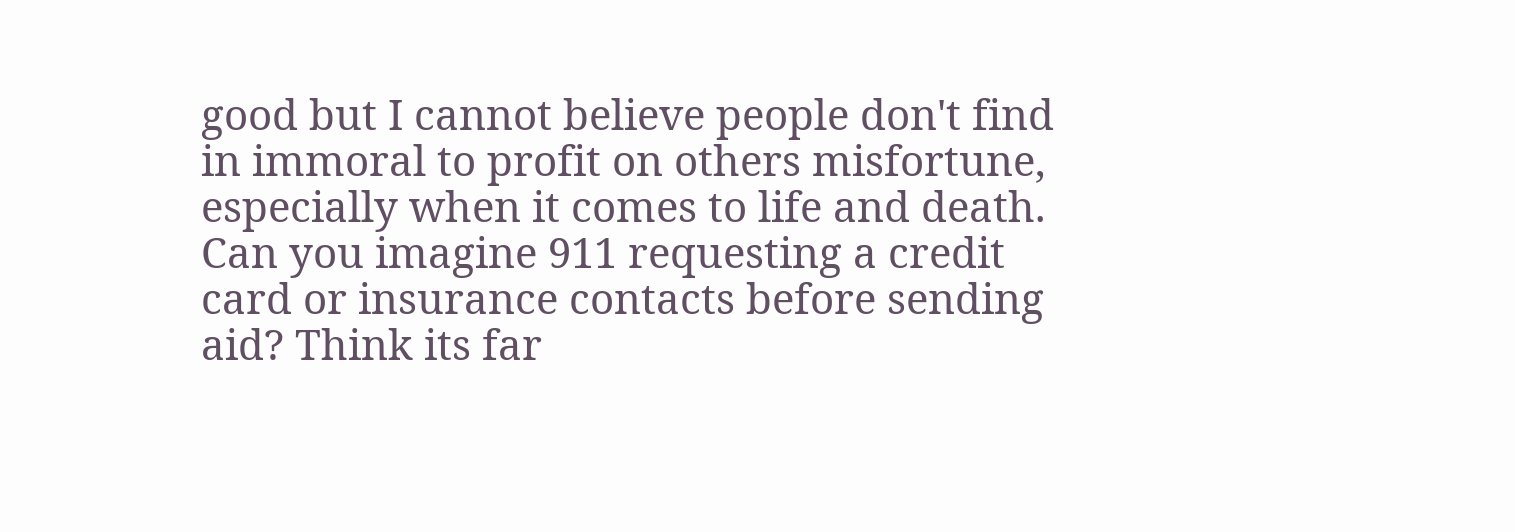good but I cannot believe people don't find in immoral to profit on others misfortune, especially when it comes to life and death. Can you imagine 911 requesting a credit card or insurance contacts before sending aid? Think its far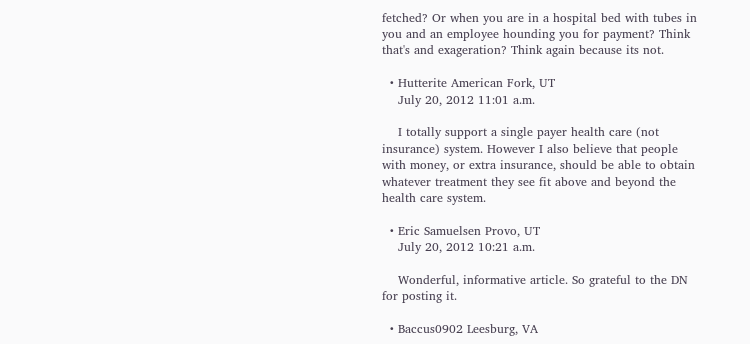fetched? Or when you are in a hospital bed with tubes in you and an employee hounding you for payment? Think that's and exageration? Think again because its not.

  • Hutterite American Fork, UT
    July 20, 2012 11:01 a.m.

    I totally support a single payer health care (not insurance) system. However I also believe that people with money, or extra insurance, should be able to obtain whatever treatment they see fit above and beyond the health care system.

  • Eric Samuelsen Provo, UT
    July 20, 2012 10:21 a.m.

    Wonderful, informative article. So grateful to the DN for posting it.

  • Baccus0902 Leesburg, VA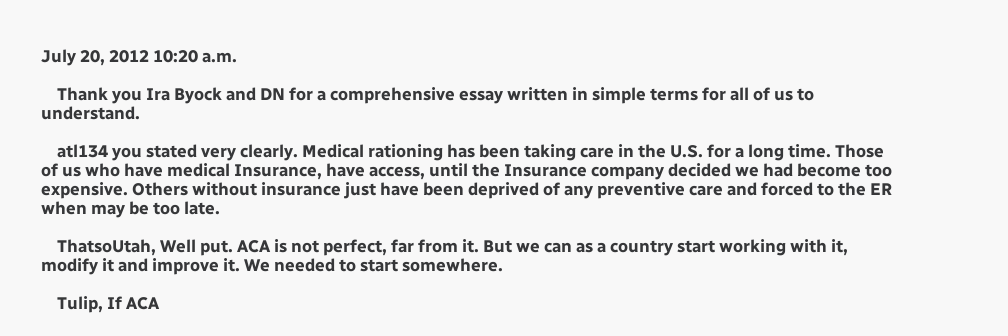July 20, 2012 10:20 a.m.

    Thank you Ira Byock and DN for a comprehensive essay written in simple terms for all of us to understand.

    atl134 you stated very clearly. Medical rationing has been taking care in the U.S. for a long time. Those of us who have medical Insurance, have access, until the Insurance company decided we had become too expensive. Others without insurance just have been deprived of any preventive care and forced to the ER when may be too late.

    ThatsoUtah, Well put. ACA is not perfect, far from it. But we can as a country start working with it, modify it and improve it. We needed to start somewhere.

    Tulip, If ACA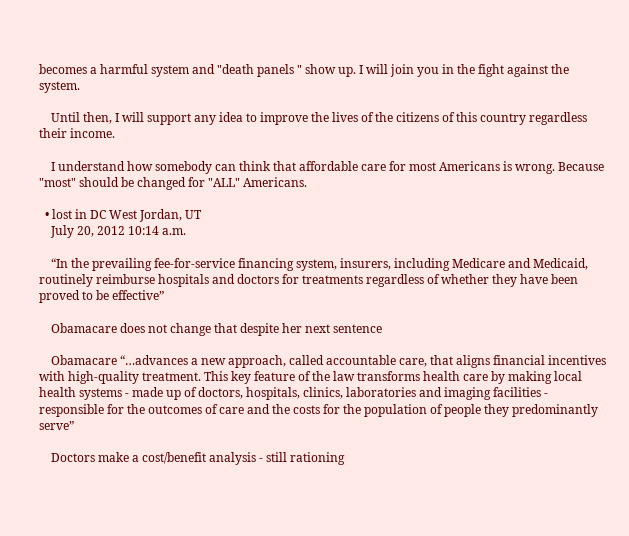becomes a harmful system and "death panels " show up. I will join you in the fight against the system.

    Until then, I will support any idea to improve the lives of the citizens of this country regardless their income.

    I understand how somebody can think that affordable care for most Americans is wrong. Because "most" should be changed for "ALL" Americans.

  • lost in DC West Jordan, UT
    July 20, 2012 10:14 a.m.

    “In the prevailing fee-for-service financing system, insurers, including Medicare and Medicaid, routinely reimburse hospitals and doctors for treatments regardless of whether they have been proved to be effective”

    Obamacare does not change that despite her next sentence

    Obamacare “…advances a new approach, called accountable care, that aligns financial incentives with high-quality treatment. This key feature of the law transforms health care by making local health systems - made up of doctors, hospitals, clinics, laboratories and imaging facilities - responsible for the outcomes of care and the costs for the population of people they predominantly serve”

    Doctors make a cost/benefit analysis - still rationing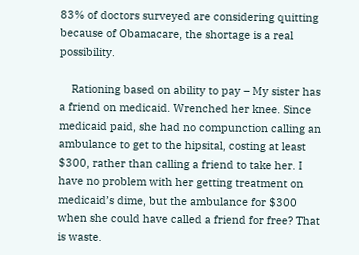83% of doctors surveyed are considering quitting because of Obamacare, the shortage is a real possibility.

    Rationing based on ability to pay – My sister has a friend on medicaid. Wrenched her knee. Since medicaid paid, she had no compunction calling an ambulance to get to the hipsital, costing at least $300, rather than calling a friend to take her. I have no problem with her getting treatment on medicaid’s dime, but the ambulance for $300 when she could have called a friend for free? That is waste.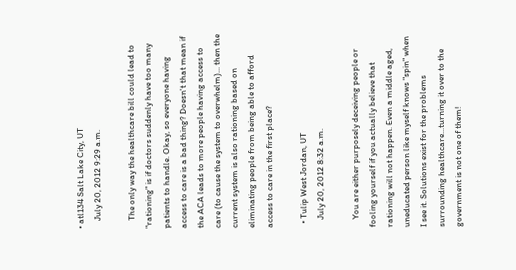• atl134 Salt Lake City, UT
    July 20, 2012 9:29 a.m.

    The only way the healthcare bill could lead to "rationing" is if doctors suddenly have too many patients to handle. Okay, so everyone having access to care is a bad thing? Doesn't that mean if the ACA leads to more people having access to care (to cause the system to overwhelm)... then the current system is also rationing based on eliminating people from being able to afford access to care in the first place?

  • Tulip West Jordan, UT
    July 20, 2012 8:32 a.m.

    You are either purposely deceiving people or fooling yourself if you actually believe that rationing will not happen. Even a middle aged, uneducated person like myself knows "spin" when I see it. Solutions exist for the problems surrounding healthcare...turning it over to the government is not one of them!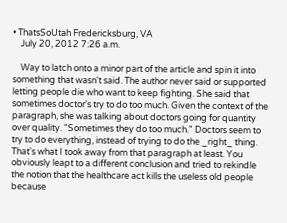• ThatsSoUtah Fredericksburg, VA
    July 20, 2012 7:26 a.m.

    Way to latch onto a minor part of the article and spin it into something that wasn't said. The author never said or supported letting people die who want to keep fighting. She said that sometimes doctor's try to do too much. Given the context of the paragraph, she was talking about doctors going for quantity over quality. "Sometimes they do too much." Doctors seem to try to do everything, instead of trying to do the _right_ thing. That's what I took away from that paragraph at least. You obviously leapt to a different conclusion and tried to rekindle the notion that the healthcare act kills the useless old people because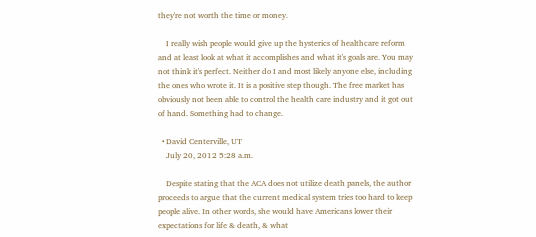they're not worth the time or money.

    I really wish people would give up the hysterics of healthcare reform and at least look at what it accomplishes and what it's goals are. You may not think it's perfect. Neither do I and most likely anyone else, including the ones who wrote it. It is a positive step though. The free market has obviously not been able to control the health care industry and it got out of hand. Something had to change.

  • David Centerville, UT
    July 20, 2012 5:28 a.m.

    Despite stating that the ACA does not utilize death panels, the author proceeds to argue that the current medical system tries too hard to keep people alive. In other words, she would have Americans lower their expectations for life & death, & what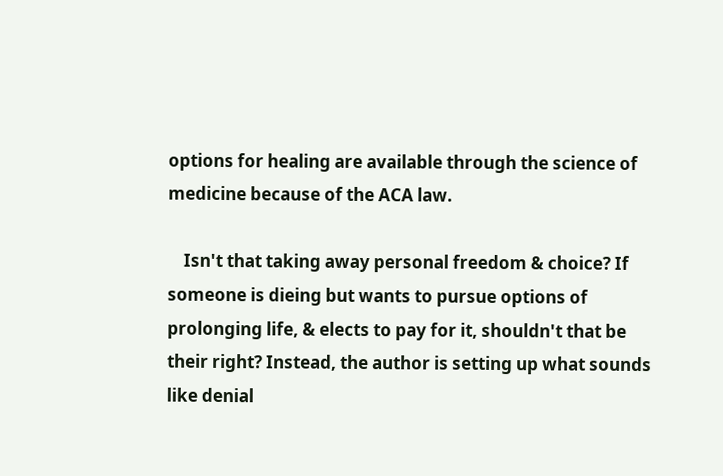options for healing are available through the science of medicine because of the ACA law.

    Isn't that taking away personal freedom & choice? If someone is dieing but wants to pursue options of prolonging life, & elects to pay for it, shouldn't that be their right? Instead, the author is setting up what sounds like denial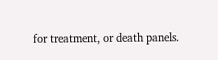for treatment, or death panels.